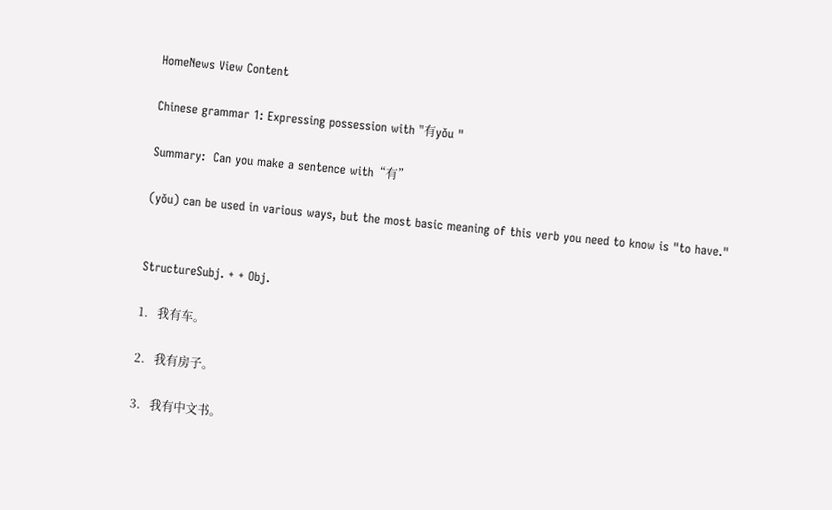HomeNews View Content

Chinese grammar 1: Expressing possession with "有yǒu "

Summary:  Can you make a sentence with“有”

(yǒu) can be used in various ways, but the most basic meaning of this verb you need to know is "to have."


StructureSubj. + + Obj.

1.   我有车。

2.   我有房子。

3.   我有中文书。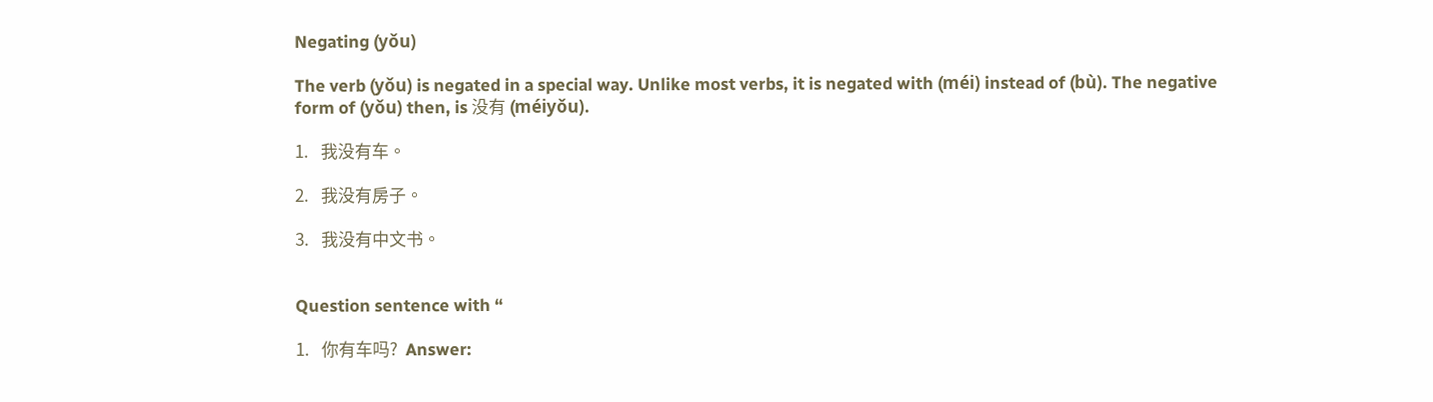Negating (yǒu)

The verb (yǒu) is negated in a special way. Unlike most verbs, it is negated with (méi) instead of (bù). The negative form of (yǒu) then, is 没有 (méiyǒu).

1.   我没有车。

2.   我没有房子。

3.   我没有中文书。


Question sentence with “

1.   你有车吗?  Answer: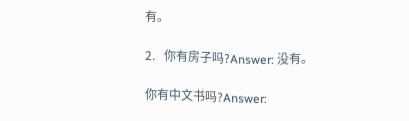有。

2.   你有房子吗?Answer: 没有。

你有中文书吗?Answer: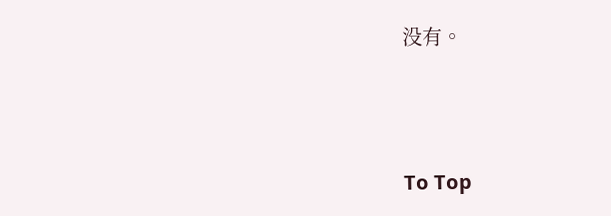没有。




To Top